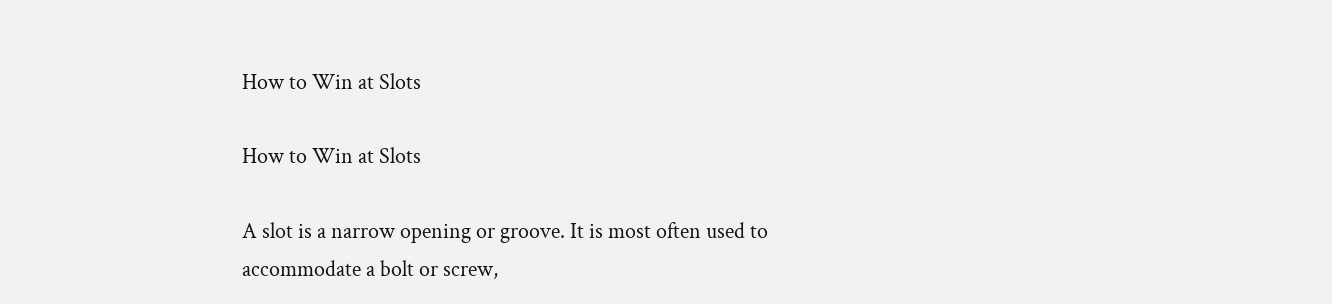How to Win at Slots

How to Win at Slots

A slot is a narrow opening or groove. It is most often used to accommodate a bolt or screw,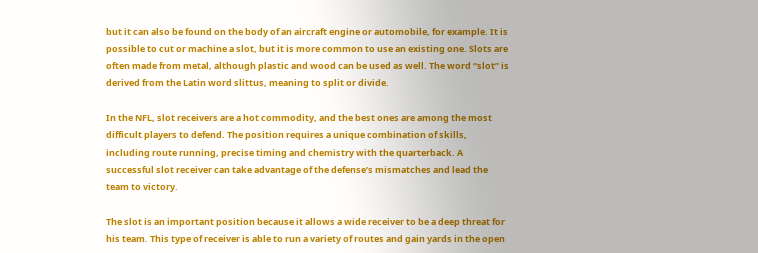but it can also be found on the body of an aircraft engine or automobile, for example. It is possible to cut or machine a slot, but it is more common to use an existing one. Slots are often made from metal, although plastic and wood can be used as well. The word “slot” is derived from the Latin word slittus, meaning to split or divide.

In the NFL, slot receivers are a hot commodity, and the best ones are among the most difficult players to defend. The position requires a unique combination of skills, including route running, precise timing and chemistry with the quarterback. A successful slot receiver can take advantage of the defense’s mismatches and lead the team to victory.

The slot is an important position because it allows a wide receiver to be a deep threat for his team. This type of receiver is able to run a variety of routes and gain yards in the open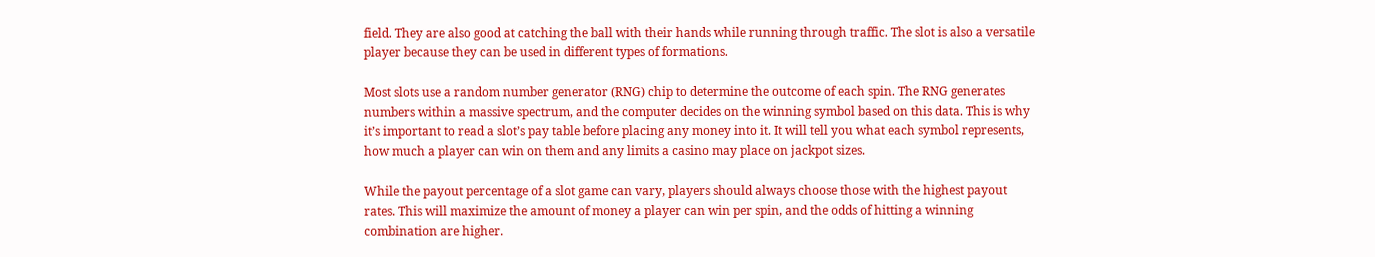field. They are also good at catching the ball with their hands while running through traffic. The slot is also a versatile player because they can be used in different types of formations.

Most slots use a random number generator (RNG) chip to determine the outcome of each spin. The RNG generates numbers within a massive spectrum, and the computer decides on the winning symbol based on this data. This is why it’s important to read a slot’s pay table before placing any money into it. It will tell you what each symbol represents, how much a player can win on them and any limits a casino may place on jackpot sizes.

While the payout percentage of a slot game can vary, players should always choose those with the highest payout rates. This will maximize the amount of money a player can win per spin, and the odds of hitting a winning combination are higher.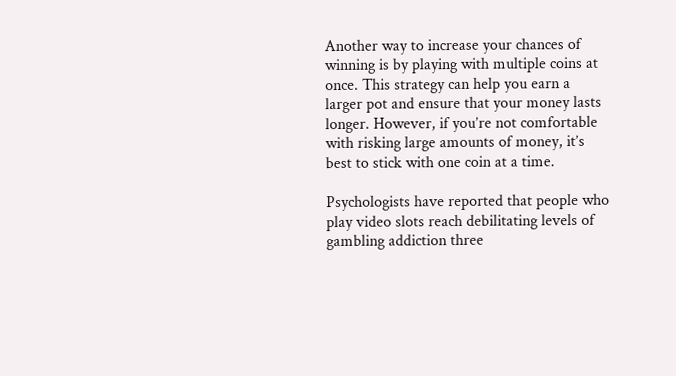Another way to increase your chances of winning is by playing with multiple coins at once. This strategy can help you earn a larger pot and ensure that your money lasts longer. However, if you’re not comfortable with risking large amounts of money, it’s best to stick with one coin at a time.

Psychologists have reported that people who play video slots reach debilitating levels of gambling addiction three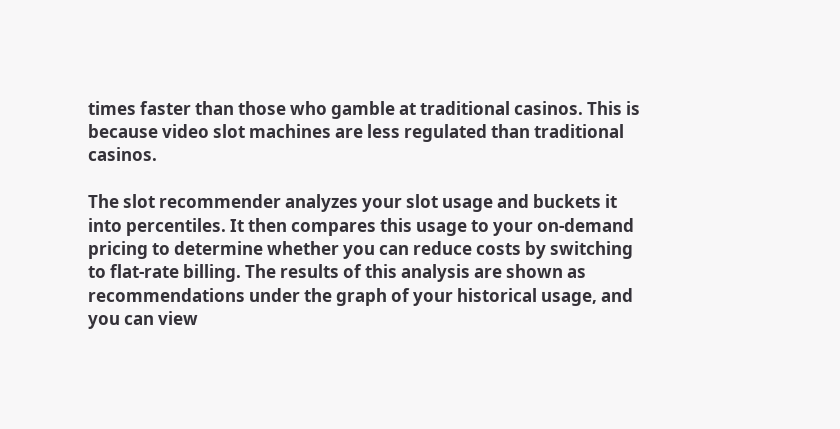times faster than those who gamble at traditional casinos. This is because video slot machines are less regulated than traditional casinos.

The slot recommender analyzes your slot usage and buckets it into percentiles. It then compares this usage to your on-demand pricing to determine whether you can reduce costs by switching to flat-rate billing. The results of this analysis are shown as recommendations under the graph of your historical usage, and you can view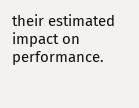their estimated impact on performance.